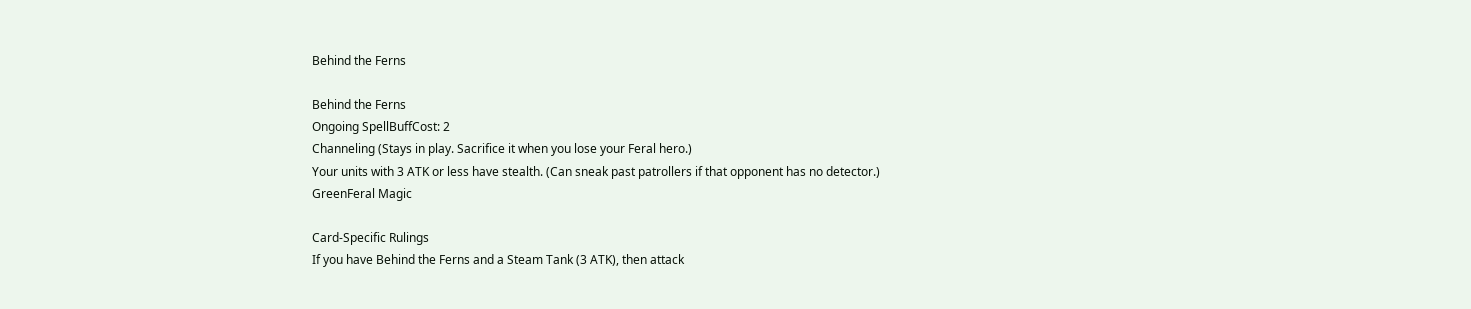Behind the Ferns

Behind the Ferns
Ongoing SpellBuffCost: 2
Channeling (Stays in play. Sacrifice it when you lose your Feral hero.)
Your units with 3 ATK or less have stealth. (Can sneak past patrollers if that opponent has no detector.)
GreenFeral Magic

Card-Specific Rulings
If you have Behind the Ferns and a Steam Tank (3 ATK), then attack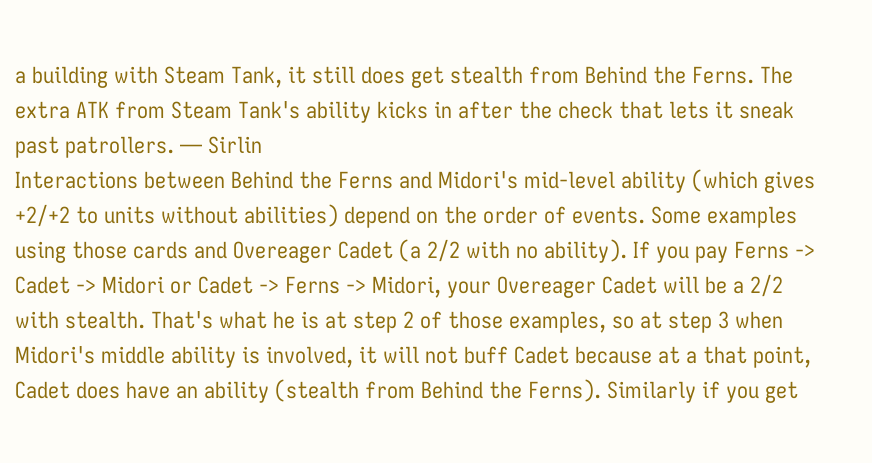a building with Steam Tank, it still does get stealth from Behind the Ferns. The extra ATK from Steam Tank's ability kicks in after the check that lets it sneak past patrollers. — Sirlin
Interactions between Behind the Ferns and Midori's mid-level ability (which gives +2/+2 to units without abilities) depend on the order of events. Some examples using those cards and Overeager Cadet (a 2/2 with no ability). If you pay Ferns -> Cadet -> Midori or Cadet -> Ferns -> Midori, your Overeager Cadet will be a 2/2 with stealth. That's what he is at step 2 of those examples, so at step 3 when Midori's middle ability is involved, it will not buff Cadet because at a that point, Cadet does have an ability (stealth from Behind the Ferns). Similarly if you get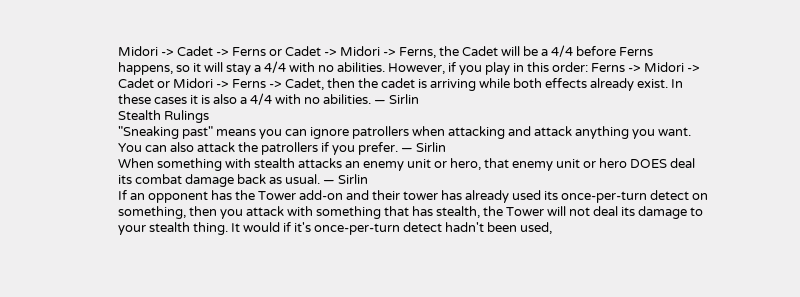Midori -> Cadet -> Ferns or Cadet -> Midori -> Ferns, the Cadet will be a 4/4 before Ferns happens, so it will stay a 4/4 with no abilities. However, if you play in this order: Ferns -> Midori -> Cadet or Midori -> Ferns -> Cadet, then the cadet is arriving while both effects already exist. In these cases it is also a 4/4 with no abilities. — Sirlin
Stealth Rulings
"Sneaking past" means you can ignore patrollers when attacking and attack anything you want. You can also attack the patrollers if you prefer. — Sirlin
When something with stealth attacks an enemy unit or hero, that enemy unit or hero DOES deal its combat damage back as usual. — Sirlin
If an opponent has the Tower add-on and their tower has already used its once-per-turn detect on something, then you attack with something that has stealth, the Tower will not deal its damage to your stealth thing. It would if it's once-per-turn detect hadn't been used,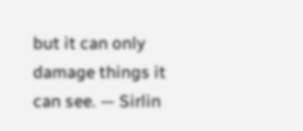but it can only damage things it can see. — Sirlin